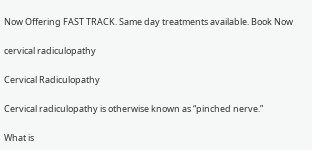Now Offering FAST TRACK. Same day treatments available. Book Now

cervical radiculopathy

Cervical Radiculopathy

Cervical radiculopathy is otherwise known as “pinched nerve.”

What is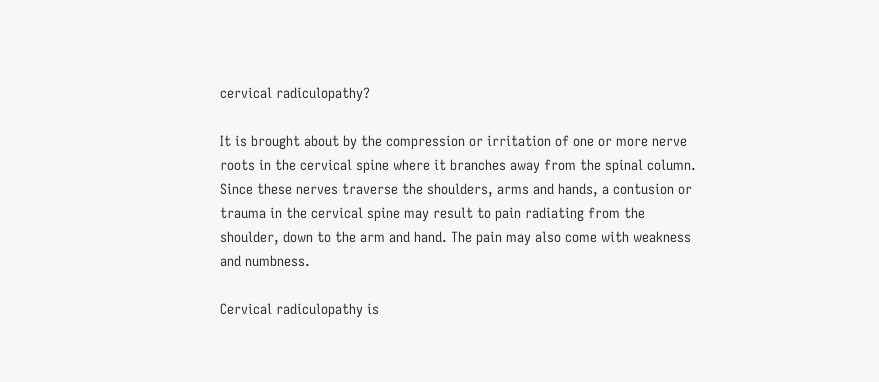cervical radiculopathy?

It is brought about by the compression or irritation of one or more nerve roots in the cervical spine where it branches away from the spinal column. Since these nerves traverse the shoulders, arms and hands, a contusion or trauma in the cervical spine may result to pain radiating from the shoulder, down to the arm and hand. The pain may also come with weakness and numbness.

Cervical radiculopathy is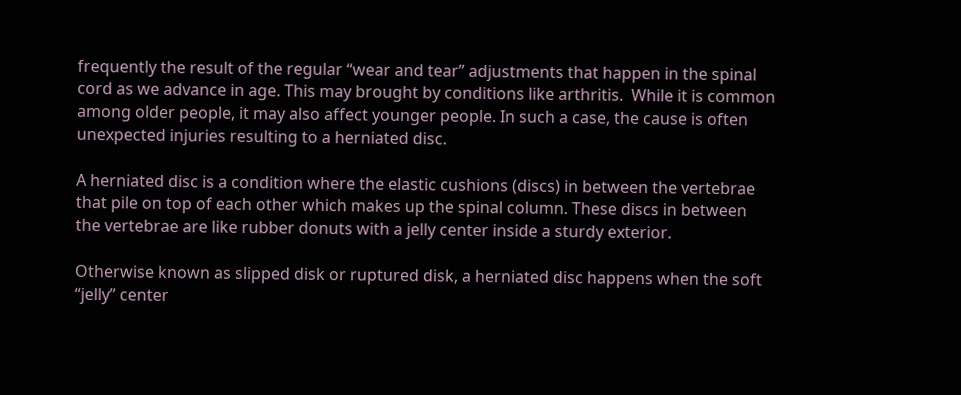frequently the result of the regular “wear and tear” adjustments that happen in the spinal cord as we advance in age. This may brought by conditions like arthritis.  While it is common among older people, it may also affect younger people. In such a case, the cause is often unexpected injuries resulting to a herniated disc.

A herniated disc is a condition where the elastic cushions (discs) in between the vertebrae that pile on top of each other which makes up the spinal column. These discs in between the vertebrae are like rubber donuts with a jelly center inside a sturdy exterior.

Otherwise known as slipped disk or ruptured disk, a herniated disc happens when the soft “jelly” center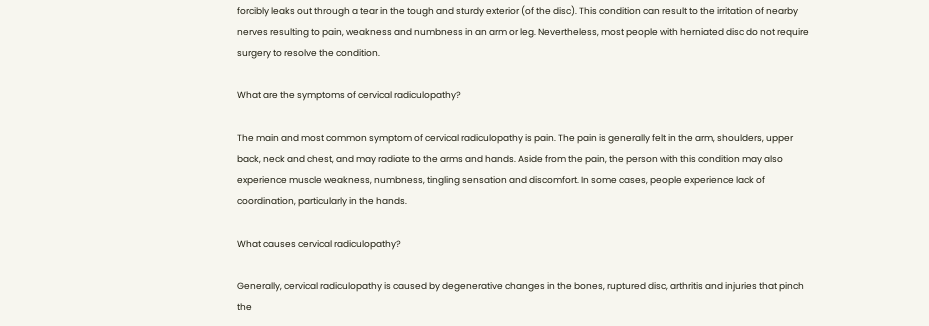forcibly leaks out through a tear in the tough and sturdy exterior (of the disc). This condition can result to the irritation of nearby nerves resulting to pain, weakness and numbness in an arm or leg. Nevertheless, most people with herniated disc do not require surgery to resolve the condition.

What are the symptoms of cervical radiculopathy?

The main and most common symptom of cervical radiculopathy is pain. The pain is generally felt in the arm, shoulders, upper back, neck and chest, and may radiate to the arms and hands. Aside from the pain, the person with this condition may also experience muscle weakness, numbness, tingling sensation and discomfort. In some cases, people experience lack of coordination, particularly in the hands.

What causes cervical radiculopathy?

Generally, cervical radiculopathy is caused by degenerative changes in the bones, ruptured disc, arthritis and injuries that pinch the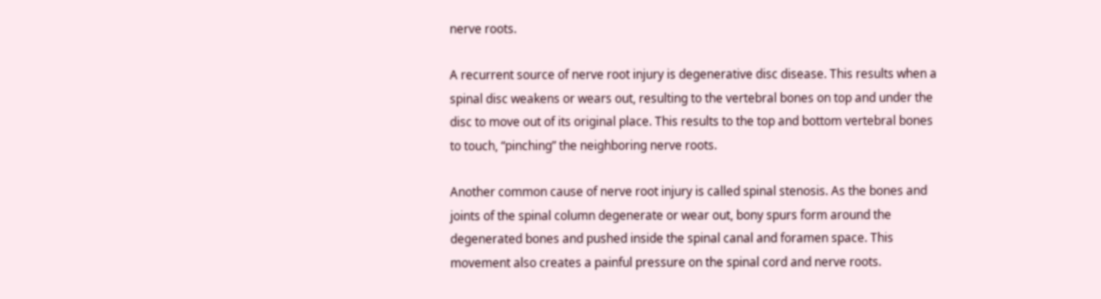nerve roots.

A recurrent source of nerve root injury is degenerative disc disease. This results when a spinal disc weakens or wears out, resulting to the vertebral bones on top and under the disc to move out of its original place. This results to the top and bottom vertebral bones to touch, “pinching” the neighboring nerve roots.

Another common cause of nerve root injury is called spinal stenosis. As the bones and joints of the spinal column degenerate or wear out, bony spurs form around the degenerated bones and pushed inside the spinal canal and foramen space. This movement also creates a painful pressure on the spinal cord and nerve roots.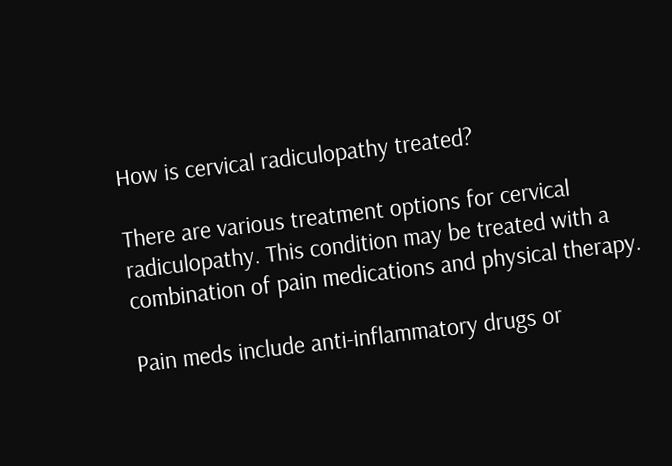How is cervical radiculopathy treated?

There are various treatment options for cervical radiculopathy. This condition may be treated with a combination of pain medications and physical therapy.

Pain meds include anti-inflammatory drugs or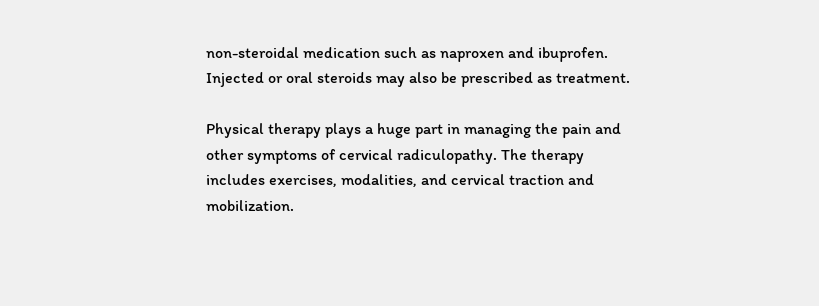non-steroidal medication such as naproxen and ibuprofen. Injected or oral steroids may also be prescribed as treatment.

Physical therapy plays a huge part in managing the pain and other symptoms of cervical radiculopathy. The therapy includes exercises, modalities, and cervical traction and mobilization.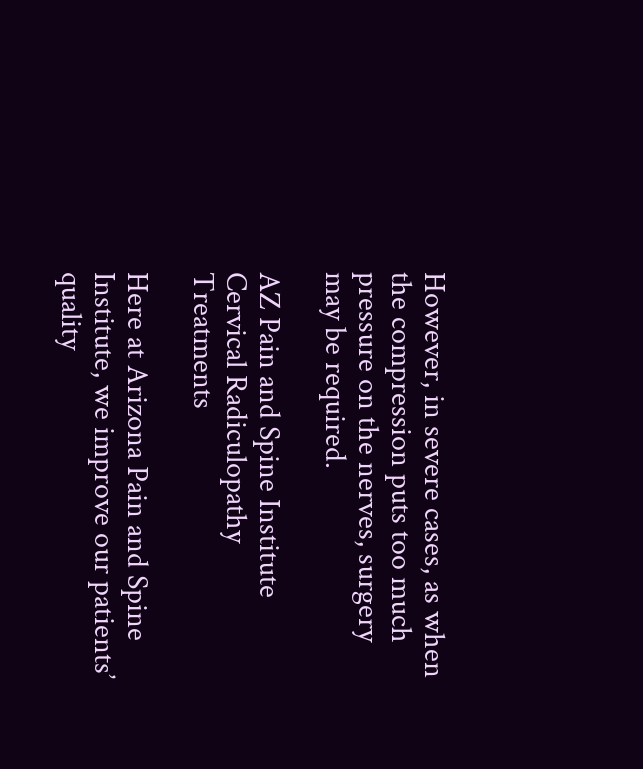However, in severe cases, as when the compression puts too much pressure on the nerves, surgery may be required.

AZ Pain and Spine Institute
Cervical Radiculopathy Treatments

Here at Arizona Pain and Spine Institute, we improve our patients’ quality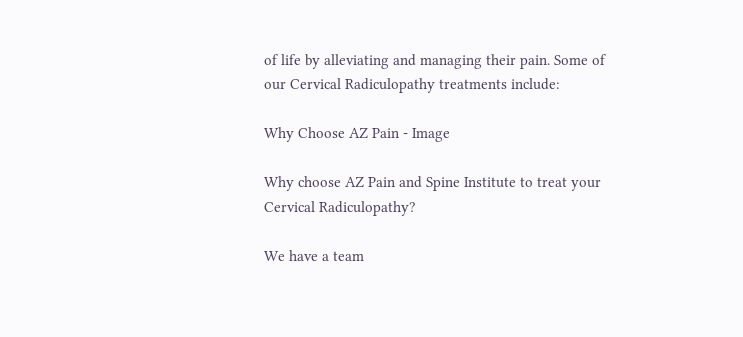of life by alleviating and managing their pain. Some of our Cervical Radiculopathy treatments include:

Why Choose AZ Pain - Image

Why choose AZ Pain and Spine Institute to treat your Cervical Radiculopathy?

We have a team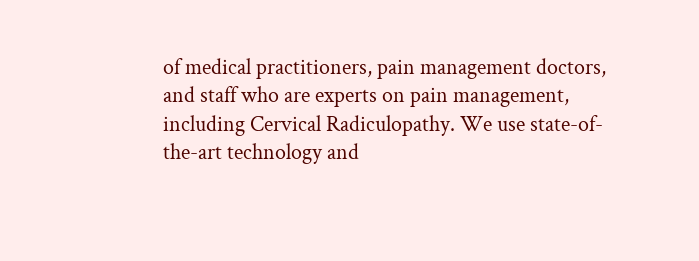of medical practitioners, pain management doctors, and staff who are experts on pain management, including Cervical Radiculopathy. We use state-of-the-art technology and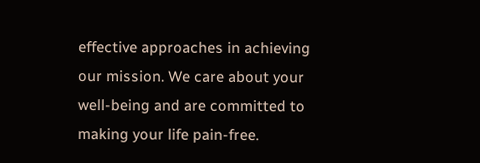effective approaches in achieving our mission. We care about your well-being and are committed to making your life pain-free.